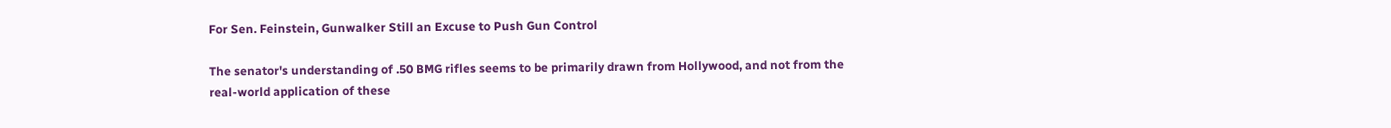For Sen. Feinstein, Gunwalker Still an Excuse to Push Gun Control

The senator's understanding of .50 BMG rifles seems to be primarily drawn from Hollywood, and not from the real-world application of these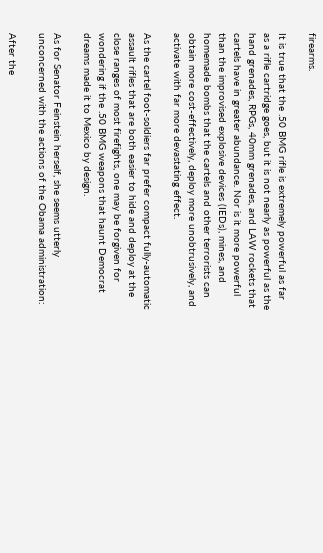firearms.

It is true that the .50 BMG rifle is extremely powerful as far as a rifle cartridge goes, but it is not nearly as powerful as the hand grenades, RPGs, 40mm grenades, and LAW rockets that cartels have in greater abundance. Nor is it more powerful than the improvised explosive devices (IEDs), mines, and homemade bombs that the cartels and other terrorists can obtain more cost-effectively, deploy more unobtrusively, and activate with far more devastating effect.

As the cartel foot-soldiers far prefer compact fully-automatic assault rifles that are both easier to hide and deploy at the close ranges of most firefights, one may be forgiven for wondering if the .50 BMG weapons that haunt Democrat dreams made it to Mexico by design.

As for Senator Feinstein herself, she seems utterly unconcerned with the actions of the Obama administration:

After the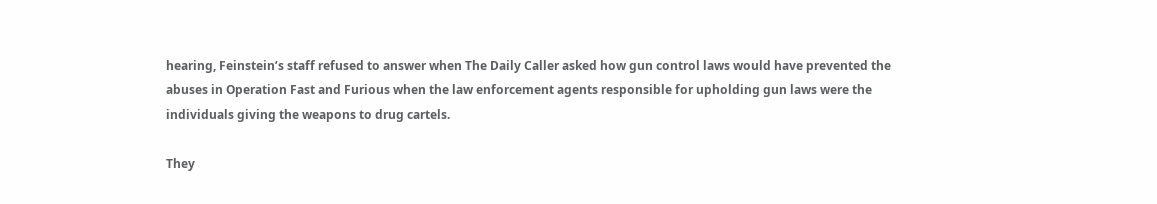hearing, Feinstein’s staff refused to answer when The Daily Caller asked how gun control laws would have prevented the abuses in Operation Fast and Furious when the law enforcement agents responsible for upholding gun laws were the individuals giving the weapons to drug cartels.

They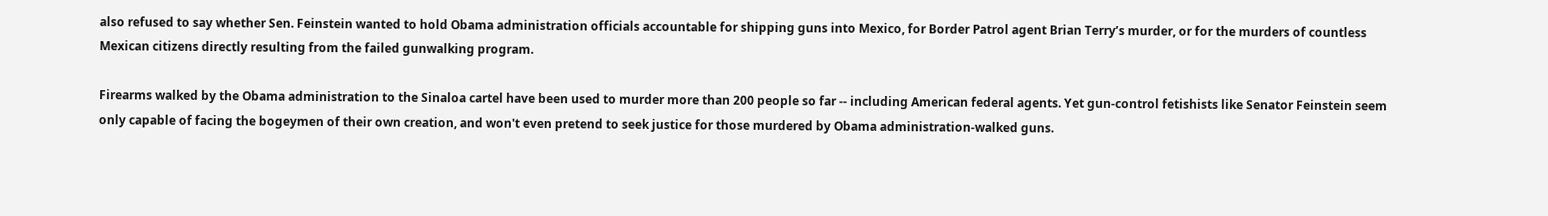also refused to say whether Sen. Feinstein wanted to hold Obama administration officials accountable for shipping guns into Mexico, for Border Patrol agent Brian Terry’s murder, or for the murders of countless Mexican citizens directly resulting from the failed gunwalking program.

Firearms walked by the Obama administration to the Sinaloa cartel have been used to murder more than 200 people so far -- including American federal agents. Yet gun-control fetishists like Senator Feinstein seem only capable of facing the bogeymen of their own creation, and won't even pretend to seek justice for those murdered by Obama administration-walked guns.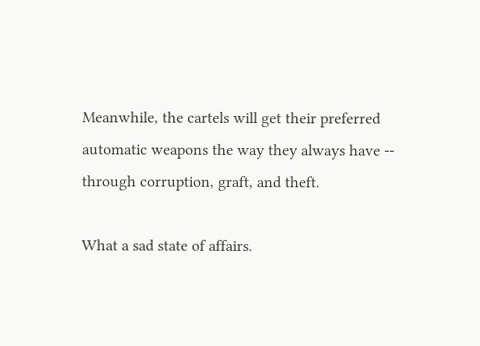Meanwhile, the cartels will get their preferred automatic weapons the way they always have -- through corruption, graft, and theft.

What a sad state of affairs.